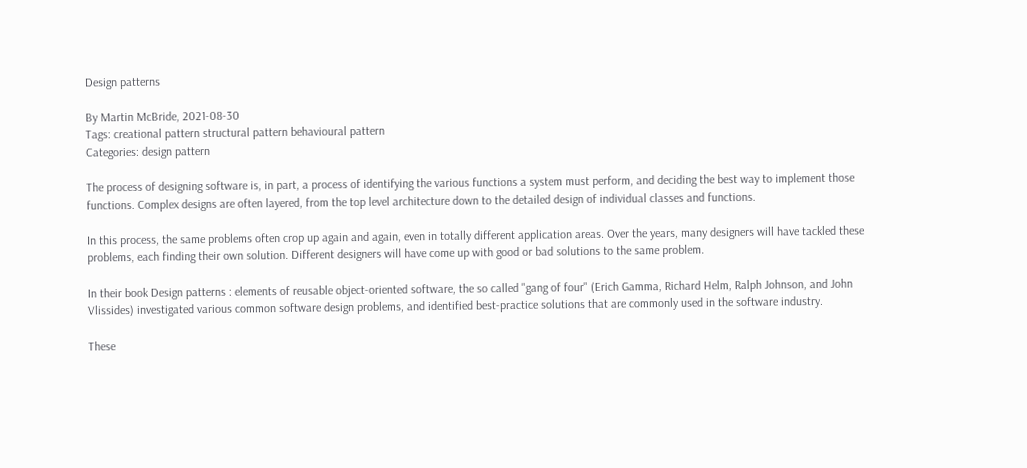Design patterns

By Martin McBride, 2021-08-30
Tags: creational pattern structural pattern behavioural pattern
Categories: design pattern

The process of designing software is, in part, a process of identifying the various functions a system must perform, and deciding the best way to implement those functions. Complex designs are often layered, from the top level architecture down to the detailed design of individual classes and functions.

In this process, the same problems often crop up again and again, even in totally different application areas. Over the years, many designers will have tackled these problems, each finding their own solution. Different designers will have come up with good or bad solutions to the same problem.

In their book Design patterns : elements of reusable object-oriented software, the so called "gang of four" (Erich Gamma, Richard Helm, Ralph Johnson, and John Vlissides) investigated various common software design problems, and identified best-practice solutions that are commonly used in the software industry.

These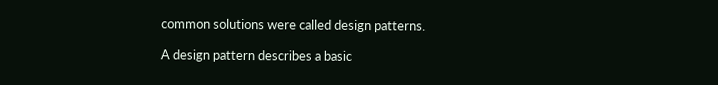common solutions were called design patterns.

A design pattern describes a basic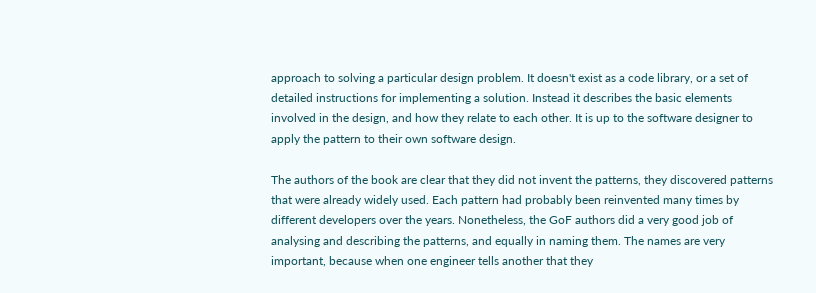approach to solving a particular design problem. It doesn't exist as a code library, or a set of detailed instructions for implementing a solution. Instead it describes the basic elements involved in the design, and how they relate to each other. It is up to the software designer to apply the pattern to their own software design.

The authors of the book are clear that they did not invent the patterns, they discovered patterns that were already widely used. Each pattern had probably been reinvented many times by different developers over the years. Nonetheless, the GoF authors did a very good job of analysing and describing the patterns, and equally in naming them. The names are very important, because when one engineer tells another that they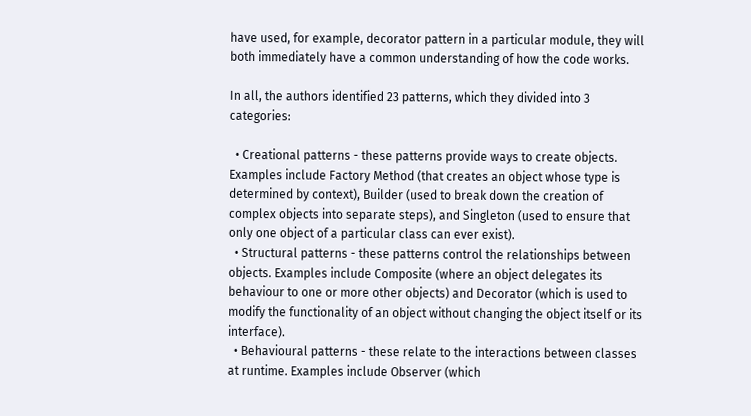have used, for example, decorator pattern in a particular module, they will both immediately have a common understanding of how the code works.

In all, the authors identified 23 patterns, which they divided into 3 categories:

  • Creational patterns - these patterns provide ways to create objects. Examples include Factory Method (that creates an object whose type is determined by context), Builder (used to break down the creation of complex objects into separate steps), and Singleton (used to ensure that only one object of a particular class can ever exist).
  • Structural patterns - these patterns control the relationships between objects. Examples include Composite (where an object delegates its behaviour to one or more other objects) and Decorator (which is used to modify the functionality of an object without changing the object itself or its interface).
  • Behavioural patterns - these relate to the interactions between classes at runtime. Examples include Observer (which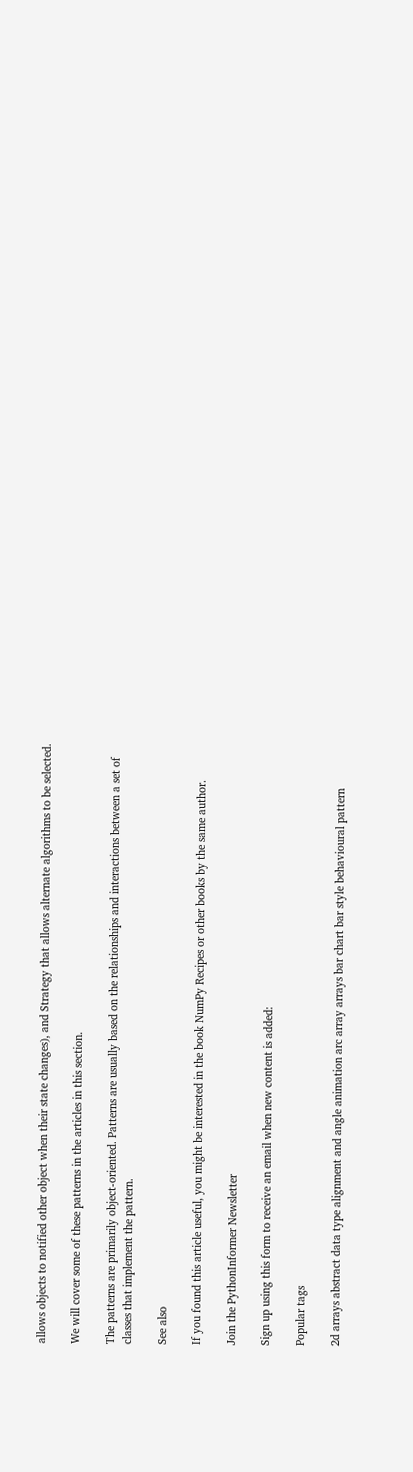allows objects to notified other object when their state changes), and Strategy that allows alternate algorithms to be selected.

We will cover some of these patterns in the articles in this section.

The patterns are primarily object-oriented. Patterns are usually based on the relationships and interactions between a set of classes that implement the pattern.

See also

If you found this article useful, you might be interested in the book NumPy Recipes or other books by the same author.

Join the PythonInformer Newsletter

Sign up using this form to receive an email when new content is added:

Popular tags

2d arrays abstract data type alignment and angle animation arc array arrays bar chart bar style behavioural pattern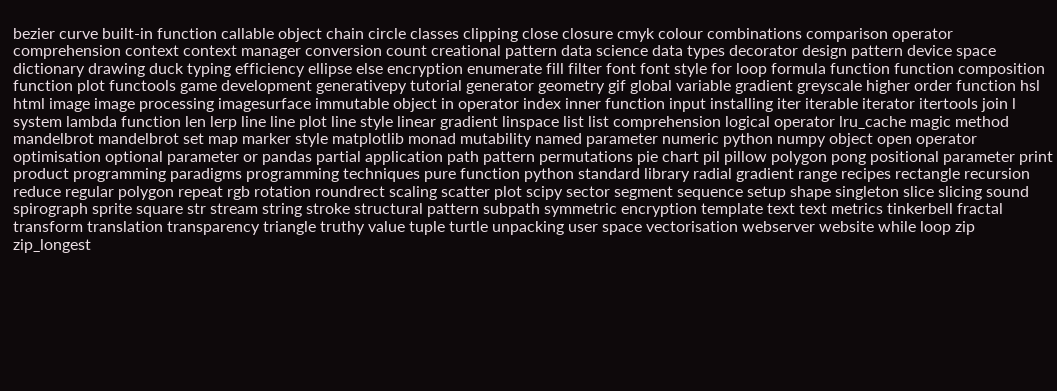bezier curve built-in function callable object chain circle classes clipping close closure cmyk colour combinations comparison operator comprehension context context manager conversion count creational pattern data science data types decorator design pattern device space dictionary drawing duck typing efficiency ellipse else encryption enumerate fill filter font font style for loop formula function function composition function plot functools game development generativepy tutorial generator geometry gif global variable gradient greyscale higher order function hsl html image image processing imagesurface immutable object in operator index inner function input installing iter iterable iterator itertools join l system lambda function len lerp line line plot line style linear gradient linspace list list comprehension logical operator lru_cache magic method mandelbrot mandelbrot set map marker style matplotlib monad mutability named parameter numeric python numpy object open operator optimisation optional parameter or pandas partial application path pattern permutations pie chart pil pillow polygon pong positional parameter print product programming paradigms programming techniques pure function python standard library radial gradient range recipes rectangle recursion reduce regular polygon repeat rgb rotation roundrect scaling scatter plot scipy sector segment sequence setup shape singleton slice slicing sound spirograph sprite square str stream string stroke structural pattern subpath symmetric encryption template text text metrics tinkerbell fractal transform translation transparency triangle truthy value tuple turtle unpacking user space vectorisation webserver website while loop zip zip_longest